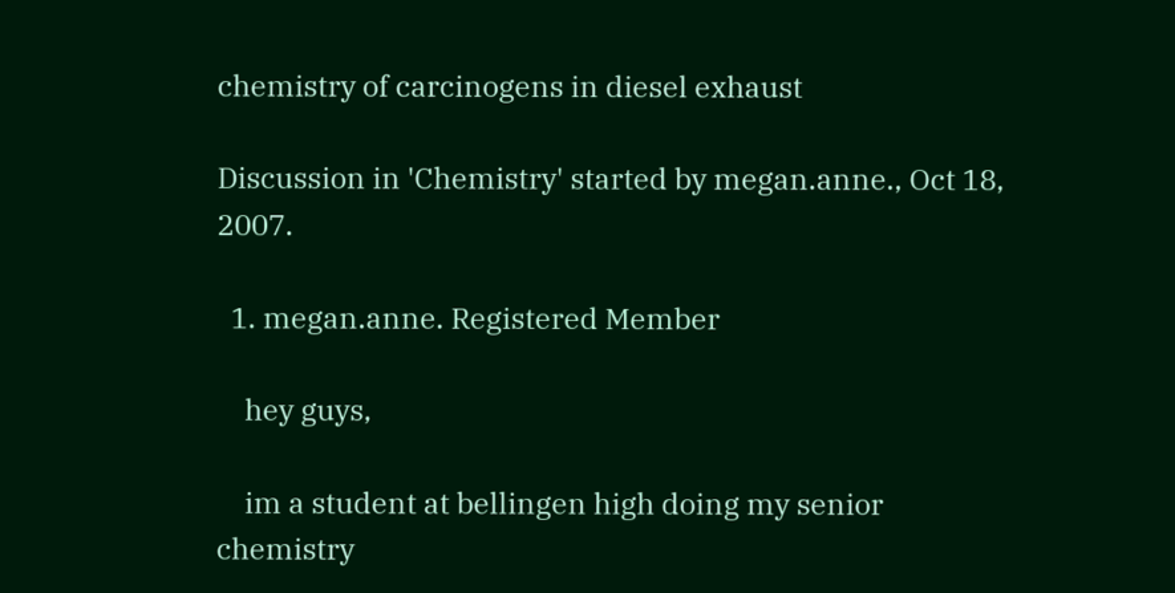chemistry of carcinogens in diesel exhaust

Discussion in 'Chemistry' started by megan.anne., Oct 18, 2007.

  1. megan.anne. Registered Member

    hey guys,

    im a student at bellingen high doing my senior chemistry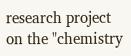research project on the "chemistry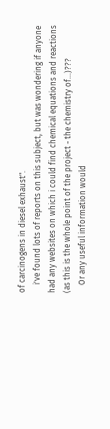of carcinogens in diesel exhaust".
    i've found lots of reports on this subject, but was wondering if anyone had any websites on which i could find chemical equations and reactions (as this is the whole point of the project - the chemistry of...)???
    Or any useful information would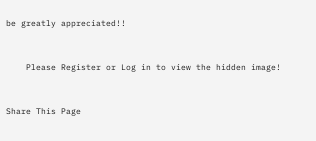be greatly appreciated!!


    Please Register or Log in to view the hidden image!


Share This Page